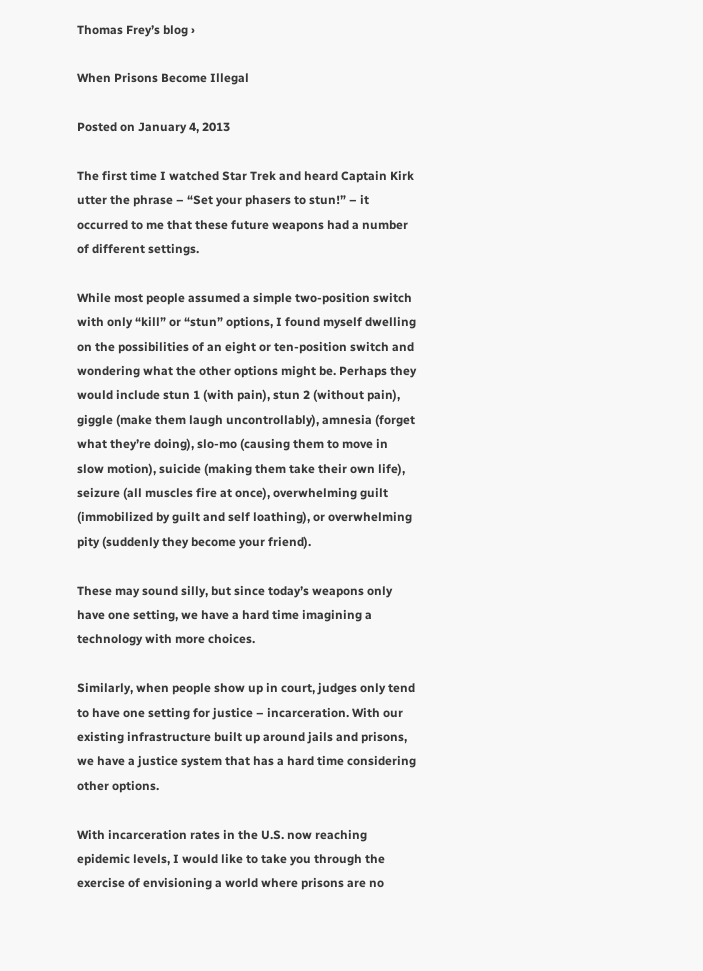Thomas Frey’s blog ›

When Prisons Become Illegal

Posted on January 4, 2013

The first time I watched Star Trek and heard Captain Kirk utter the phrase – “Set your phasers to stun!” – it occurred to me that these future weapons had a number of different settings.

While most people assumed a simple two-position switch with only “kill” or “stun” options, I found myself dwelling on the possibilities of an eight or ten-position switch and wondering what the other options might be. Perhaps they would include stun 1 (with pain), stun 2 (without pain), giggle (make them laugh uncontrollably), amnesia (forget what they’re doing), slo-mo (causing them to move in slow motion), suicide (making them take their own life), seizure (all muscles fire at once), overwhelming guilt (immobilized by guilt and self loathing), or overwhelming pity (suddenly they become your friend).

These may sound silly, but since today’s weapons only have one setting, we have a hard time imagining a technology with more choices.

Similarly, when people show up in court, judges only tend to have one setting for justice – incarceration. With our existing infrastructure built up around jails and prisons, we have a justice system that has a hard time considering other options.

With incarceration rates in the U.S. now reaching epidemic levels, I would like to take you through the exercise of envisioning a world where prisons are no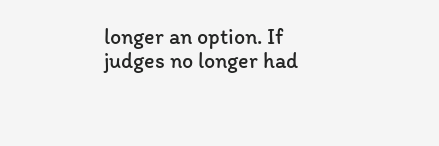longer an option. If judges no longer had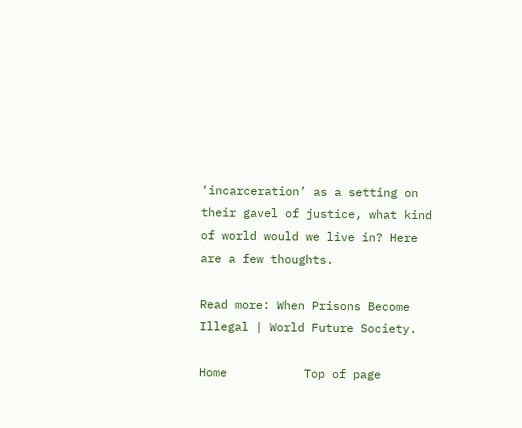‘incarceration’ as a setting on their gavel of justice, what kind of world would we live in? Here are a few thoughts.

Read more: When Prisons Become Illegal | World Future Society.

Home           Top of page